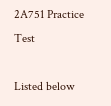2A751 Practice Test

Listed below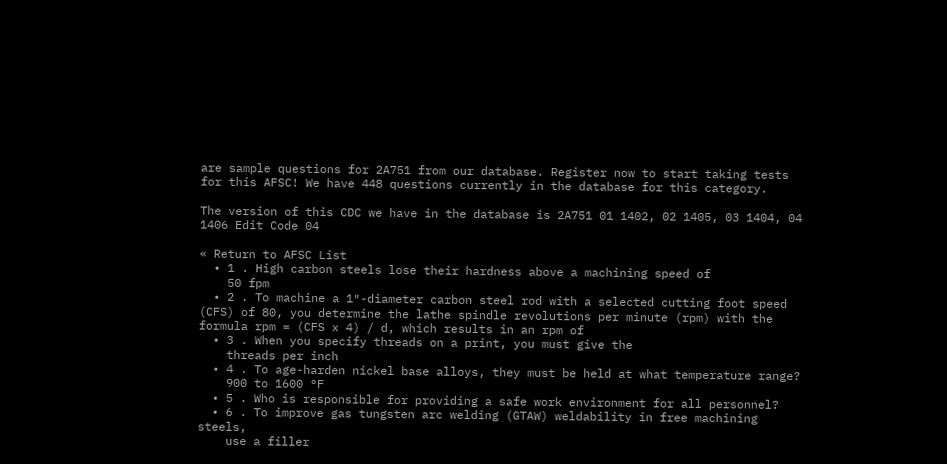are sample questions for 2A751 from our database. Register now to start taking tests for this AFSC! We have 448 questions currently in the database for this category.

The version of this CDC we have in the database is 2A751 01 1402, 02 1405, 03 1404, 04 1406 Edit Code 04

« Return to AFSC List
  • 1 . High carbon steels lose their hardness above a machining speed of
    50 fpm
  • 2 . To machine a 1″-diameter carbon steel rod with a selected cutting foot speed (CFS) of 80, you determine the lathe spindle revolutions per minute (rpm) with the formula rpm = (CFS x 4) / d, which results in an rpm of
  • 3 . When you specify threads on a print, you must give the
    threads per inch
  • 4 . To age-harden nickel base alloys, they must be held at what temperature range?
    900 to 1600 °F
  • 5 . Who is responsible for providing a safe work environment for all personnel?
  • 6 . To improve gas tungsten arc welding (GTAW) weldability in free machining steels,
    use a filler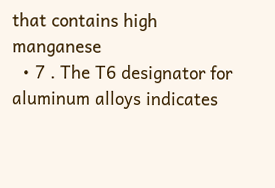that contains high manganese
  • 7 . The T6 designator for aluminum alloys indicates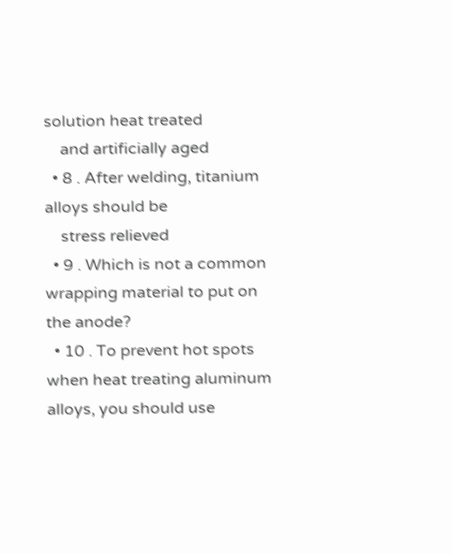solution heat treated
    and artificially aged
  • 8 . After welding, titanium alloys should be
    stress relieved
  • 9 . Which is not a common wrapping material to put on the anode?
  • 10 . To prevent hot spots when heat treating aluminum alloys, you should use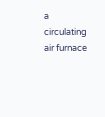a circulating air furnace